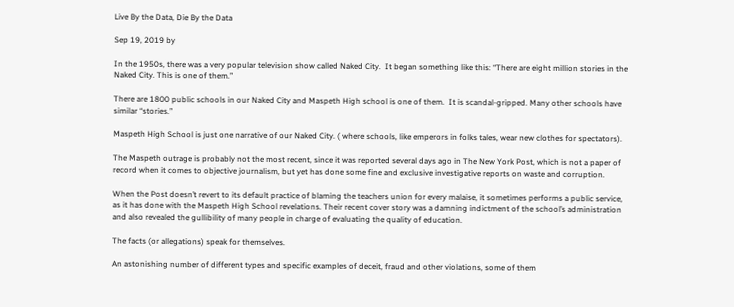Live By the Data, Die By the Data

Sep 19, 2019 by

In the 1950s, there was a very popular television show called Naked City.  It began something like this: “There are eight million stories in the Naked City. This is one of them.”

There are 1800 public schools in our Naked City and Maspeth High school is one of them.  It is scandal-gripped. Many other schools have similar “stories.”

Maspeth High School is just one narrative of our Naked City. ( where schools, like emperors in folks tales, wear new clothes for spectators).

The Maspeth outrage is probably not the most recent, since it was reported several days ago in The New York Post, which is not a paper of record when it comes to objective journalism, but yet has done some fine and exclusive investigative reports on waste and corruption.

When the Post doesn’t revert to its default practice of blaming the teachers union for every malaise, it sometimes performs a public service, as it has done with the Maspeth High School revelations. Their recent cover story was a damning indictment of the school’s administration and also revealed the gullibility of many people in charge of evaluating the quality of education.

The facts (or allegations) speak for themselves.

An astonishing number of different types and specific examples of deceit, fraud and other violations, some of them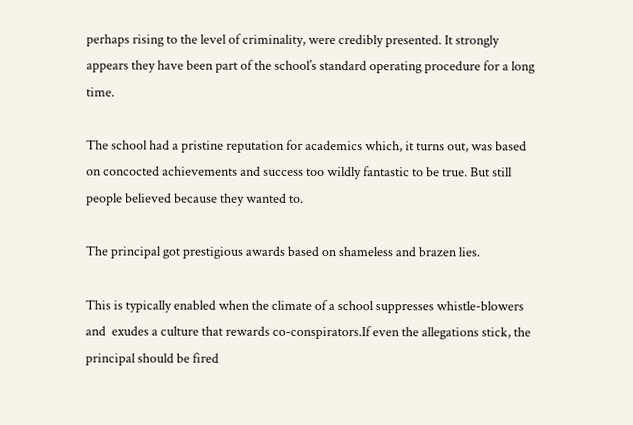perhaps rising to the level of criminality, were credibly presented. It strongly appears they have been part of the school’s standard operating procedure for a long time.

The school had a pristine reputation for academics which, it turns out, was based on concocted achievements and success too wildly fantastic to be true. But still people believed because they wanted to.

The principal got prestigious awards based on shameless and brazen lies.

This is typically enabled when the climate of a school suppresses whistle-blowers and  exudes a culture that rewards co-conspirators.If even the allegations stick, the principal should be fired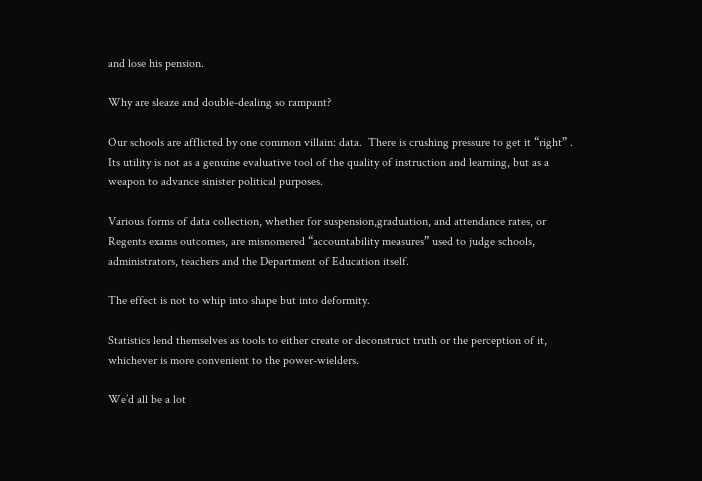and lose his pension.

Why are sleaze and double-dealing so rampant?

Our schools are afflicted by one common villain: data.  There is crushing pressure to get it “right” . Its utility is not as a genuine evaluative tool of the quality of instruction and learning, but as a weapon to advance sinister political purposes.

Various forms of data collection, whether for suspension,graduation, and attendance rates, or  Regents exams outcomes, are misnomered “accountability measures” used to judge schools, administrators, teachers and the Department of Education itself.

The effect is not to whip into shape but into deformity.

Statistics lend themselves as tools to either create or deconstruct truth or the perception of it, whichever is more convenient to the power-wielders.

We’d all be a lot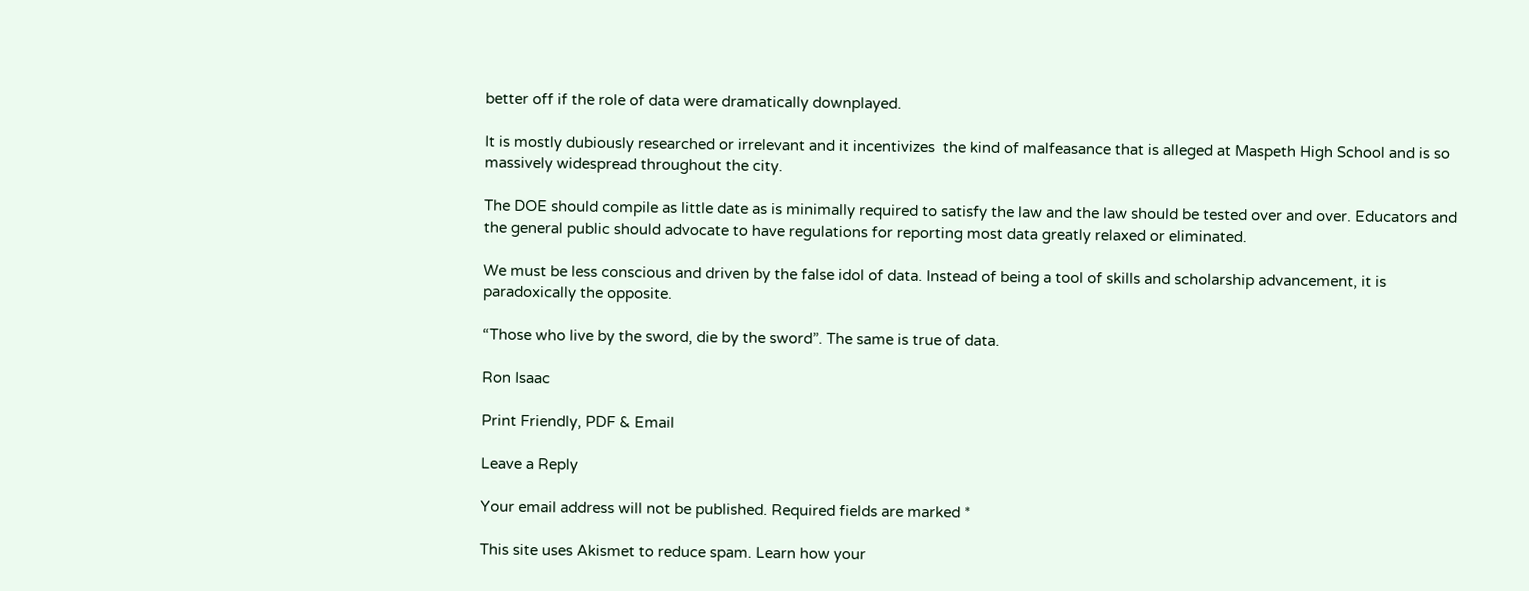better off if the role of data were dramatically downplayed.

It is mostly dubiously researched or irrelevant and it incentivizes  the kind of malfeasance that is alleged at Maspeth High School and is so massively widespread throughout the city.

The DOE should compile as little date as is minimally required to satisfy the law and the law should be tested over and over. Educators and the general public should advocate to have regulations for reporting most data greatly relaxed or eliminated.

We must be less conscious and driven by the false idol of data. Instead of being a tool of skills and scholarship advancement, it is paradoxically the opposite.

“Those who live by the sword, die by the sword”. The same is true of data.

Ron Isaac

Print Friendly, PDF & Email

Leave a Reply

Your email address will not be published. Required fields are marked *

This site uses Akismet to reduce spam. Learn how your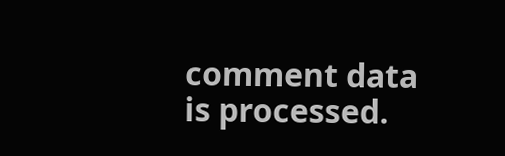comment data is processed.